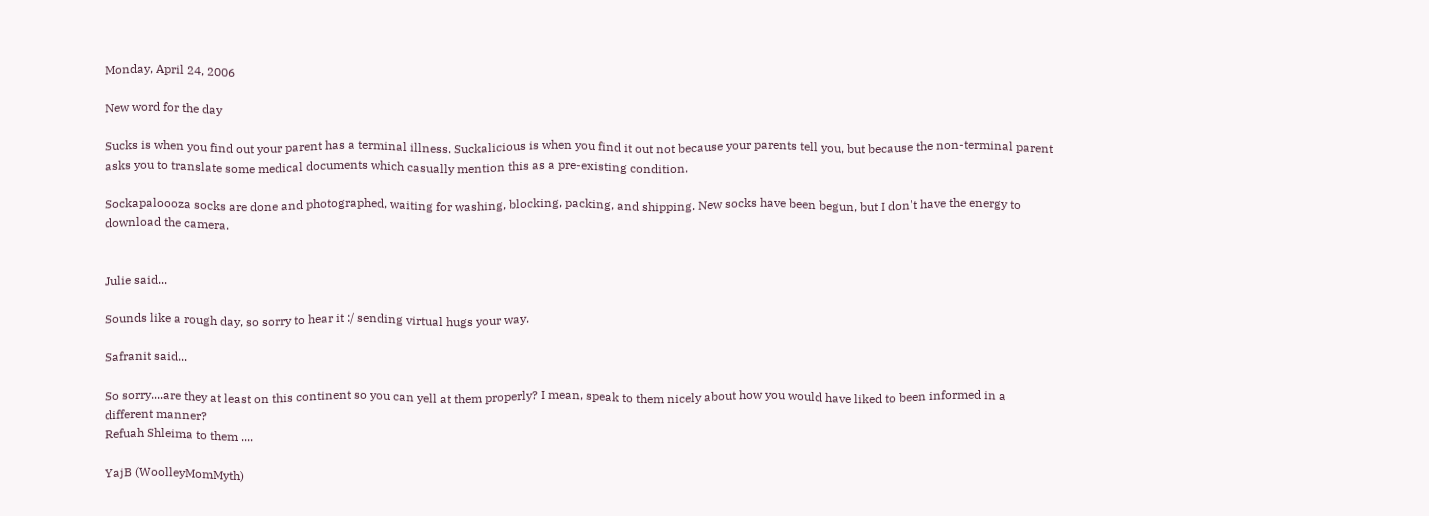Monday, April 24, 2006

New word for the day

Sucks is when you find out your parent has a terminal illness. Suckalicious is when you find it out not because your parents tell you, but because the non-terminal parent asks you to translate some medical documents which casually mention this as a pre-existing condition.

Sockapaloooza socks are done and photographed, waiting for washing, blocking, packing, and shipping. New socks have been begun, but I don't have the energy to download the camera.


Julie said...

Sounds like a rough day, so sorry to hear it :/ sending virtual hugs your way.

Safranit said...

So sorry....are they at least on this continent so you can yell at them properly? I mean, speak to them nicely about how you would have liked to been informed in a different manner?
Refuah Shleima to them ....

YajB (WoolleyMomMyth)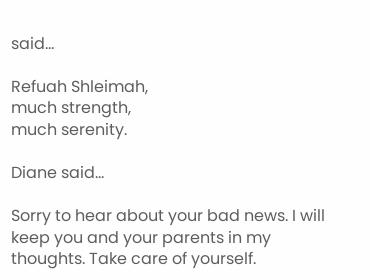said...

Refuah Shleimah,
much strength,
much serenity.

Diane said...

Sorry to hear about your bad news. I will keep you and your parents in my thoughts. Take care of yourself.